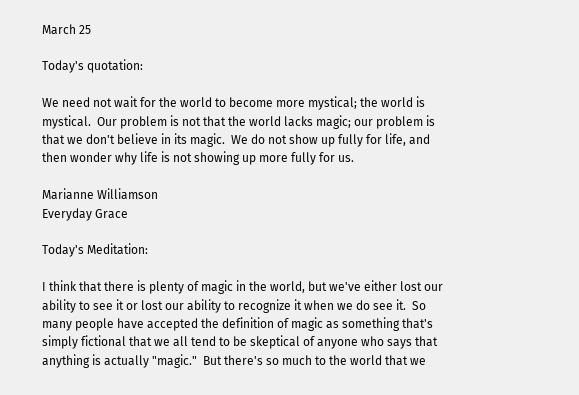March 25

Today's quotation:

We need not wait for the world to become more mystical; the world is mystical.  Our problem is not that the world lacks magic; our problem is that we don't believe in its magic.  We do not show up fully for life, and then wonder why life is not showing up more fully for us.

Marianne Williamson
Everyday Grace

Today's Meditation:

I think that there is plenty of magic in the world, but we've either lost our ability to see it or lost our ability to recognize it when we do see it.  So many people have accepted the definition of magic as something that's simply fictional that we all tend to be skeptical of anyone who says that anything is actually "magic."  But there's so much to the world that we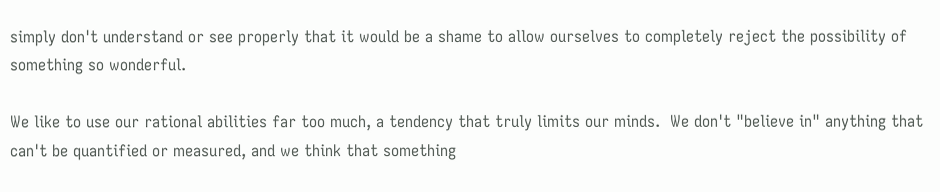simply don't understand or see properly that it would be a shame to allow ourselves to completely reject the possibility of something so wonderful.

We like to use our rational abilities far too much, a tendency that truly limits our minds.  We don't "believe in" anything that can't be quantified or measured, and we think that something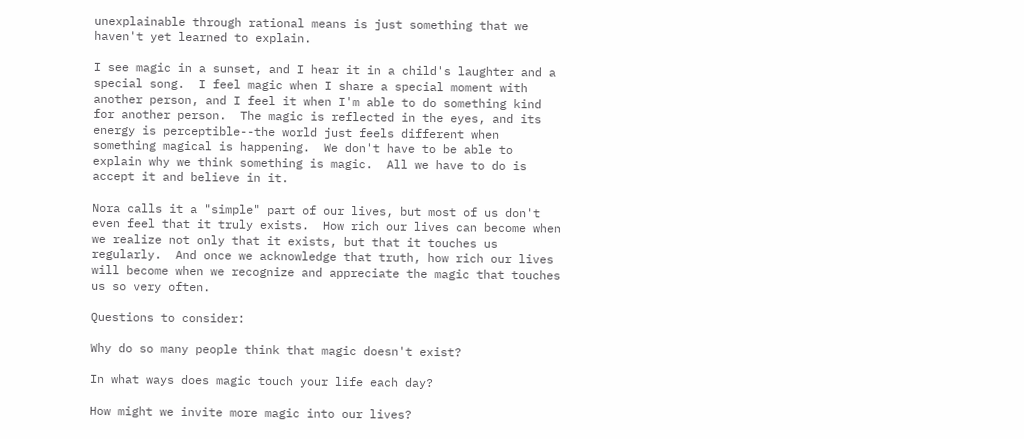unexplainable through rational means is just something that we haven't yet learned to explain.

I see magic in a sunset, and I hear it in a child's laughter and a special song.  I feel magic when I share a special moment with another person, and I feel it when I'm able to do something kind for another person.  The magic is reflected in the eyes, and its energy is perceptible--the world just feels different when something magical is happening.  We don't have to be able to explain why we think something is magic.  All we have to do is accept it and believe in it.

Nora calls it a "simple" part of our lives, but most of us don't even feel that it truly exists.  How rich our lives can become when we realize not only that it exists, but that it touches us regularly.  And once we acknowledge that truth, how rich our lives will become when we recognize and appreciate the magic that touches us so very often.

Questions to consider:

Why do so many people think that magic doesn't exist?

In what ways does magic touch your life each day?

How might we invite more magic into our lives?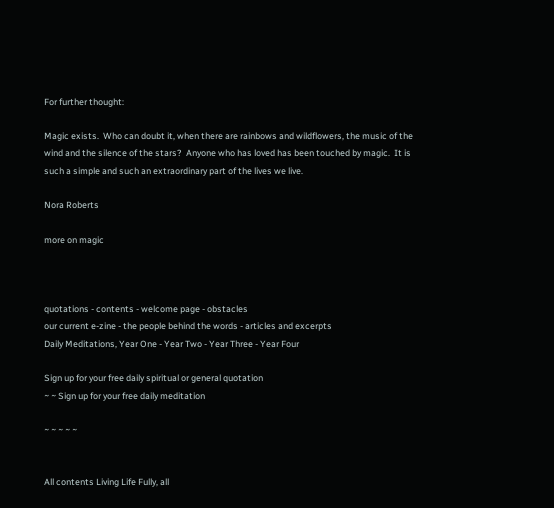For further thought:

Magic exists.  Who can doubt it, when there are rainbows and wildflowers, the music of the wind and the silence of the stars?  Anyone who has loved has been touched by magic.  It is such a simple and such an extraordinary part of the lives we live.

Nora Roberts

more on magic



quotations - contents - welcome page - obstacles
our current e-zine - the people behind the words - articles and excerpts
Daily Meditations, Year One - Year Two - Year Three - Year Four

Sign up for your free daily spiritual or general quotation
~ ~ Sign up for your free daily meditation

~ ~ ~ ~ ~


All contents Living Life Fully, all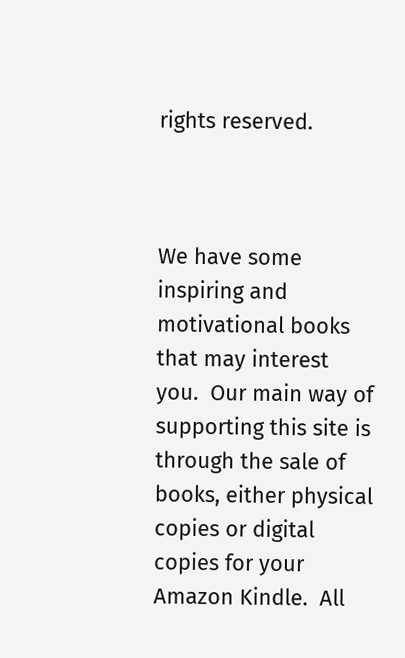rights reserved.



We have some inspiring and motivational books that may interest you.  Our main way of supporting this site is through the sale of books, either physical copies or digital copies for your Amazon Kindle.  All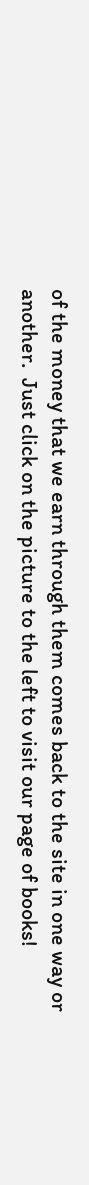of the money that we earn through them comes back to the site in one way or another.  Just click on the picture to the left to visit our page of books!